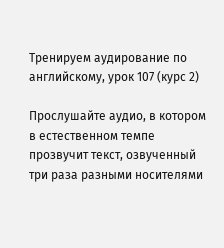Тренируем аудирование по английскому, урок 107 (курс 2)

Прослушайте аудио, в котором в естественном темпе прозвучит текст, озвученный три раза разными носителями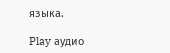языка.

Play аудио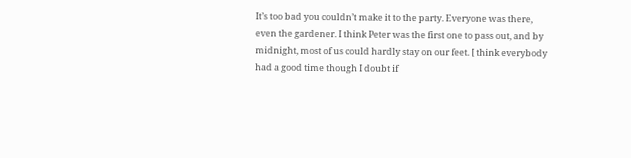It’s too bad you couldn’t make it to the party. Everyone was there, even the gardener. I think Peter was the first one to pass out, and by midnight, most of us could hardly stay on our feet. [ think everybody had a good time though I doubt if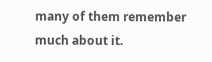many of them remember much about it.